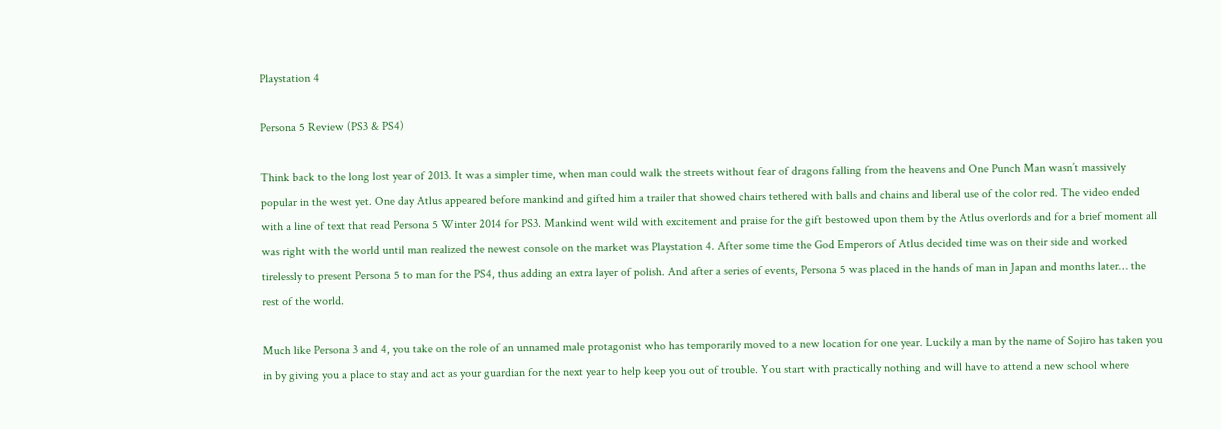Playstation 4

Persona 5 Review (PS3 & PS4)

Think back to the long lost year of 2013. It was a simpler time, when man could walk the streets without fear of dragons falling from the heavens and One Punch Man wasn’t massively popular in the west yet. One day Atlus appeared before mankind and gifted him a trailer that showed chairs tethered with balls and chains and liberal use of the color red. The video ended with a line of text that read Persona 5 Winter 2014 for PS3. Mankind went wild with excitement and praise for the gift bestowed upon them by the Atlus overlords and for a brief moment all was right with the world until man realized the newest console on the market was Playstation 4. After some time the God Emperors of Atlus decided time was on their side and worked tirelessly to present Persona 5 to man for the PS4, thus adding an extra layer of polish. And after a series of events, Persona 5 was placed in the hands of man in Japan and months later… the rest of the world.

Much like Persona 3 and 4, you take on the role of an unnamed male protagonist who has temporarily moved to a new location for one year. Luckily a man by the name of Sojiro has taken you in by giving you a place to stay and act as your guardian for the next year to help keep you out of trouble. You start with practically nothing and will have to attend a new school where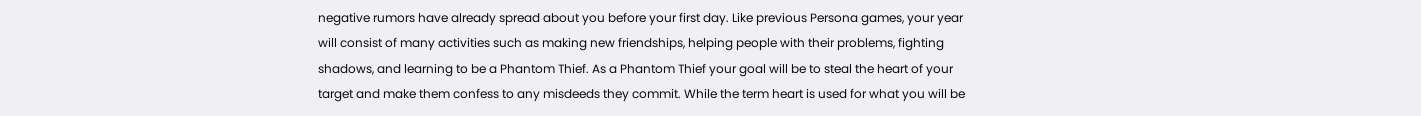negative rumors have already spread about you before your first day. Like previous Persona games, your year will consist of many activities such as making new friendships, helping people with their problems, fighting shadows, and learning to be a Phantom Thief. As a Phantom Thief your goal will be to steal the heart of your target and make them confess to any misdeeds they commit. While the term heart is used for what you will be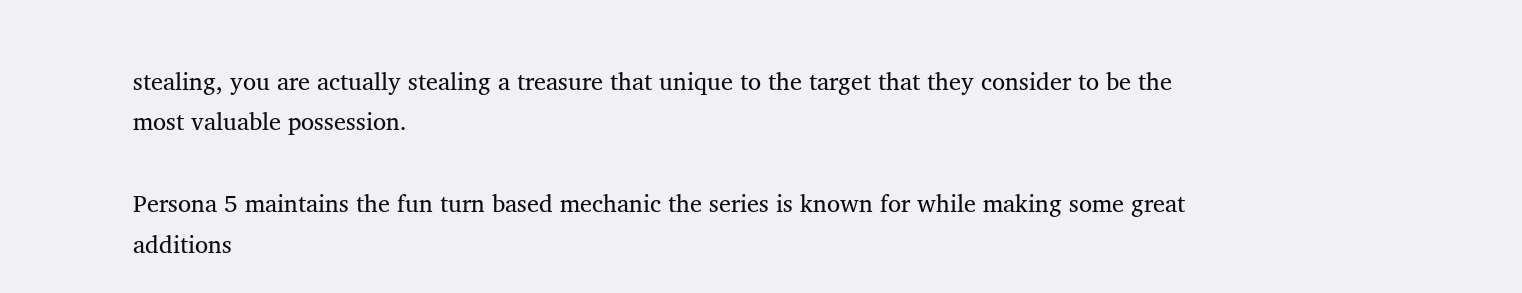stealing, you are actually stealing a treasure that unique to the target that they consider to be the most valuable possession.

Persona 5 maintains the fun turn based mechanic the series is known for while making some great additions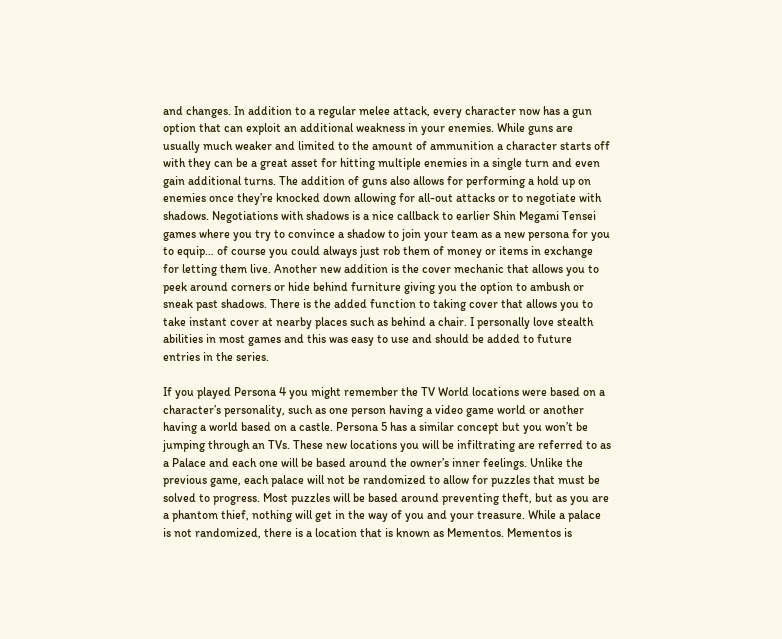and changes. In addition to a regular melee attack, every character now has a gun option that can exploit an additional weakness in your enemies. While guns are usually much weaker and limited to the amount of ammunition a character starts off with they can be a great asset for hitting multiple enemies in a single turn and even gain additional turns. The addition of guns also allows for performing a hold up on enemies once they’re knocked down allowing for all-out attacks or to negotiate with shadows. Negotiations with shadows is a nice callback to earlier Shin Megami Tensei games where you try to convince a shadow to join your team as a new persona for you to equip… of course you could always just rob them of money or items in exchange for letting them live. Another new addition is the cover mechanic that allows you to peek around corners or hide behind furniture giving you the option to ambush or sneak past shadows. There is the added function to taking cover that allows you to take instant cover at nearby places such as behind a chair. I personally love stealth abilities in most games and this was easy to use and should be added to future entries in the series.

If you played Persona 4 you might remember the TV World locations were based on a character’s personality, such as one person having a video game world or another having a world based on a castle. Persona 5 has a similar concept but you won’t be jumping through an TVs. These new locations you will be infiltrating are referred to as a Palace and each one will be based around the owner’s inner feelings. Unlike the previous game, each palace will not be randomized to allow for puzzles that must be solved to progress. Most puzzles will be based around preventing theft, but as you are a phantom thief, nothing will get in the way of you and your treasure. While a palace is not randomized, there is a location that is known as Mementos. Mementos is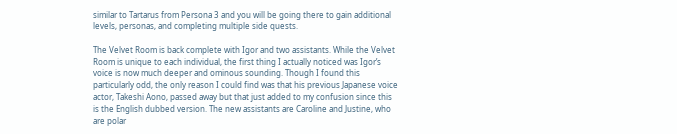similar to Tartarus from Persona 3 and you will be going there to gain additional levels, personas, and completing multiple side quests.

The Velvet Room is back complete with Igor and two assistants. While the Velvet Room is unique to each individual, the first thing I actually noticed was Igor’s voice is now much deeper and ominous sounding. Though I found this particularly odd, the only reason I could find was that his previous Japanese voice actor, Takeshi Aono, passed away but that just added to my confusion since this is the English dubbed version. The new assistants are Caroline and Justine, who are polar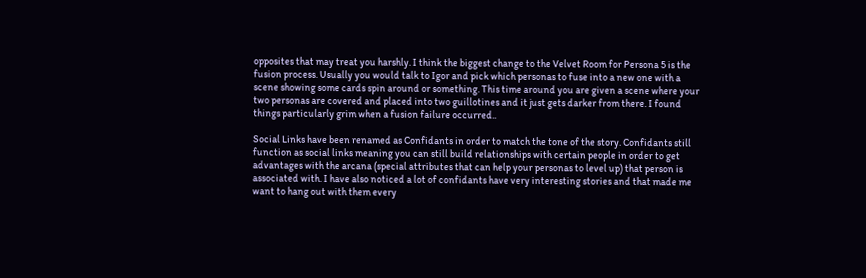opposites that may treat you harshly. I think the biggest change to the Velvet Room for Persona 5 is the fusion process. Usually you would talk to Igor and pick which personas to fuse into a new one with a scene showing some cards spin around or something. This time around you are given a scene where your two personas are covered and placed into two guillotines and it just gets darker from there. I found things particularly grim when a fusion failure occurred..

Social Links have been renamed as Confidants in order to match the tone of the story. Confidants still function as social links meaning you can still build relationships with certain people in order to get advantages with the arcana (special attributes that can help your personas to level up) that person is associated with. I have also noticed a lot of confidants have very interesting stories and that made me want to hang out with them every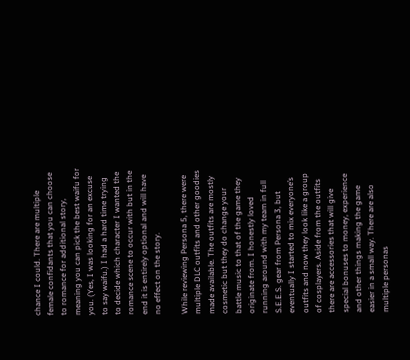chance I could. There are multiple female confidants that you can choose to romance for additional story, meaning you can pick the best waifu for you. (Yes, I was looking for an excuse to say waifu.) I had a hard time trying to decide which character I wanted the romance scene to occur with but in the end it is entirely optional and will have no effect on the story.

While reviewing Persona 5, there were multiple DLC outfits and other goodies made available. The outfits are mostly cosmetic but they do change your battle music to that of the game they originate from. I honestly loved running around with my team in full S.E.E.S. gear from Persona 3, but eventually I started to mix everyone’s outfits and now they look like a group of cosplayers. Aside from the outfits there are accessories that will give special bonuses to money, experience and other things making the game easier in a small way. There are also multiple personas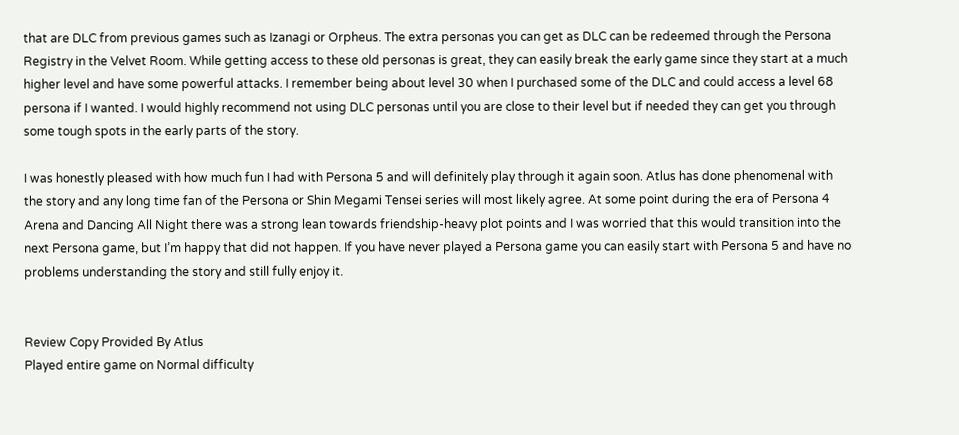that are DLC from previous games such as Izanagi or Orpheus. The extra personas you can get as DLC can be redeemed through the Persona Registry in the Velvet Room. While getting access to these old personas is great, they can easily break the early game since they start at a much higher level and have some powerful attacks. I remember being about level 30 when I purchased some of the DLC and could access a level 68 persona if I wanted. I would highly recommend not using DLC personas until you are close to their level but if needed they can get you through some tough spots in the early parts of the story.

I was honestly pleased with how much fun I had with Persona 5 and will definitely play through it again soon. Atlus has done phenomenal with the story and any long time fan of the Persona or Shin Megami Tensei series will most likely agree. At some point during the era of Persona 4 Arena and Dancing All Night there was a strong lean towards friendship-heavy plot points and I was worried that this would transition into the next Persona game, but I’m happy that did not happen. If you have never played a Persona game you can easily start with Persona 5 and have no problems understanding the story and still fully enjoy it.


Review Copy Provided By Atlus
Played entire game on Normal difficulty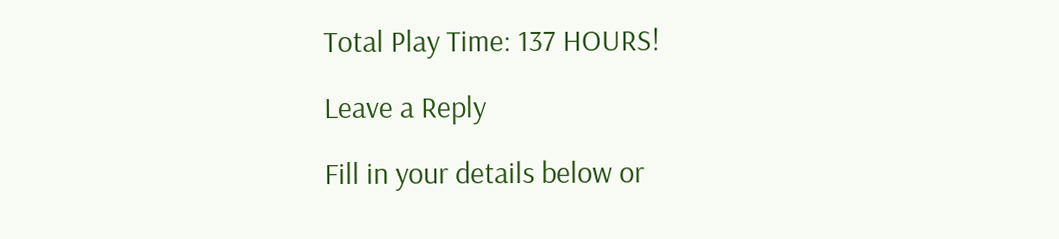Total Play Time: 137 HOURS!

Leave a Reply

Fill in your details below or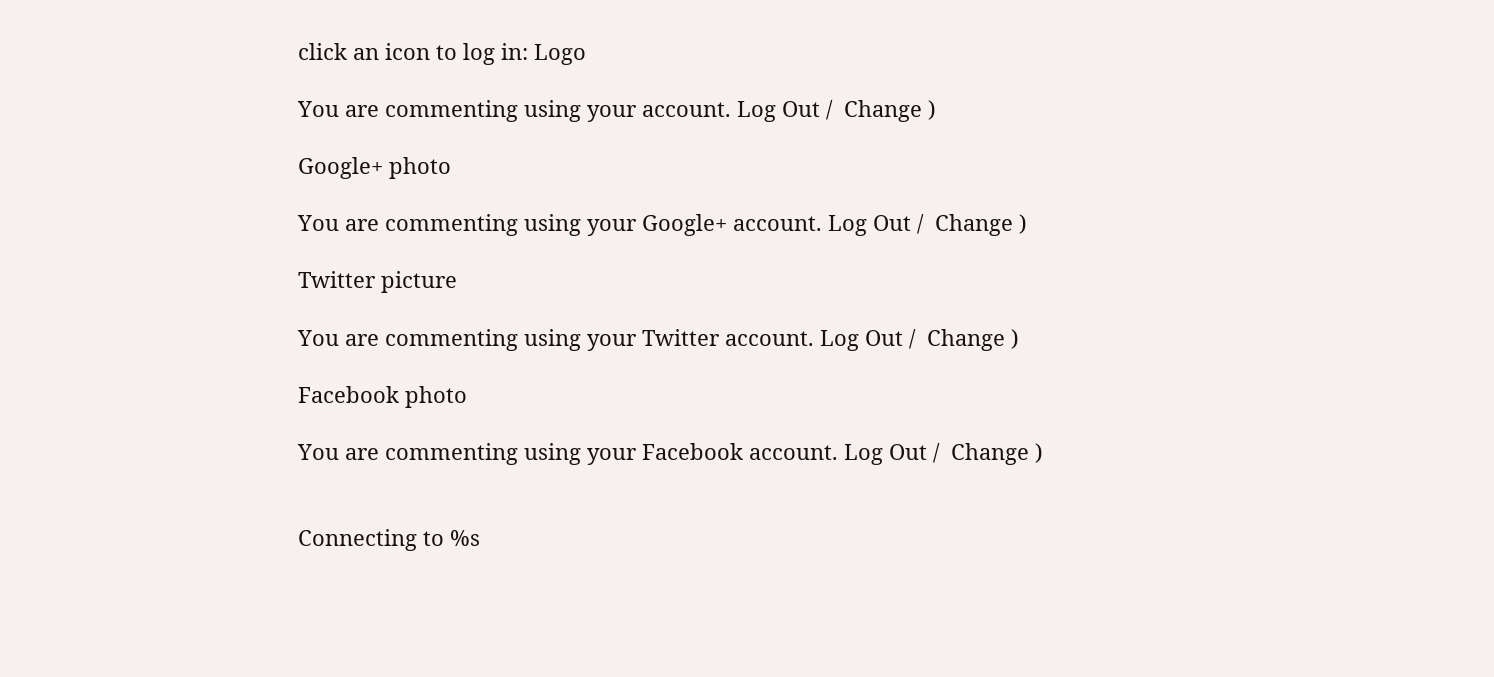click an icon to log in: Logo

You are commenting using your account. Log Out /  Change )

Google+ photo

You are commenting using your Google+ account. Log Out /  Change )

Twitter picture

You are commenting using your Twitter account. Log Out /  Change )

Facebook photo

You are commenting using your Facebook account. Log Out /  Change )


Connecting to %s